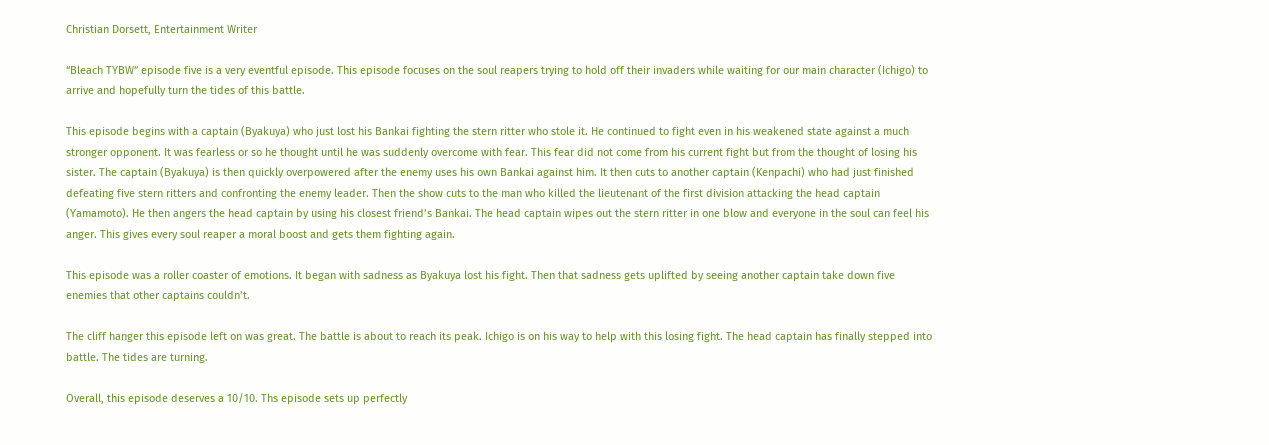Christian Dorsett, Entertainment Writer

“Bleach TYBW” episode five is a very eventful episode. This episode focuses on the soul reapers trying to hold off their invaders while waiting for our main character (Ichigo) to arrive and hopefully turn the tides of this battle.

This episode begins with a captain (Byakuya) who just lost his Bankai fighting the stern ritter who stole it. He continued to fight even in his weakened state against a much stronger opponent. It was fearless or so he thought until he was suddenly overcome with fear. This fear did not come from his current fight but from the thought of losing his sister. The captain (Byakuya) is then quickly overpowered after the enemy uses his own Bankai against him. It then cuts to another captain (Kenpachi) who had just finished defeating five stern ritters and confronting the enemy leader. Then the show cuts to the man who killed the lieutenant of the first division attacking the head captain (Yamamoto). He then angers the head captain by using his closest friend’s Bankai. The head captain wipes out the stern ritter in one blow and everyone in the soul can feel his anger. This gives every soul reaper a moral boost and gets them fighting again.

This episode was a roller coaster of emotions. It began with sadness as Byakuya lost his fight. Then that sadness gets uplifted by seeing another captain take down five enemies that other captains couldn’t.

The cliff hanger this episode left on was great. The battle is about to reach its peak. Ichigo is on his way to help with this losing fight. The head captain has finally stepped into battle. The tides are turning.

Overall, this episode deserves a 10/10. Ths episode sets up perfectly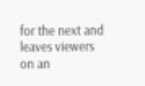for the next and leaves viewers on an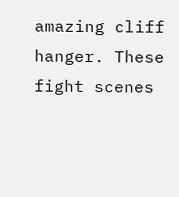amazing cliff hanger. These fight scenes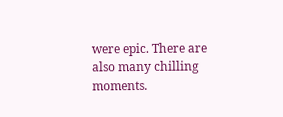were epic. There are also many chilling moments.